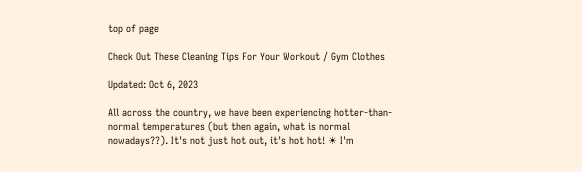top of page

Check Out These Cleaning Tips For Your Workout / Gym Clothes

Updated: Oct 6, 2023

All across the country, we have been experiencing hotter-than-normal temperatures (but then again, what is normal nowadays??). It's not just hot out, it's hot hot! ☀ I'm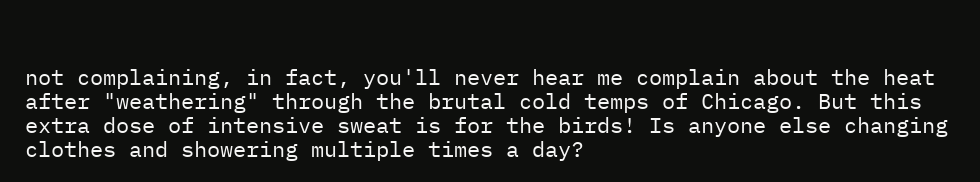not complaining, in fact, you'll never hear me complain about the heat after "weathering" through the brutal cold temps of Chicago. But this extra dose of intensive sweat is for the birds! Is anyone else changing clothes and showering multiple times a day?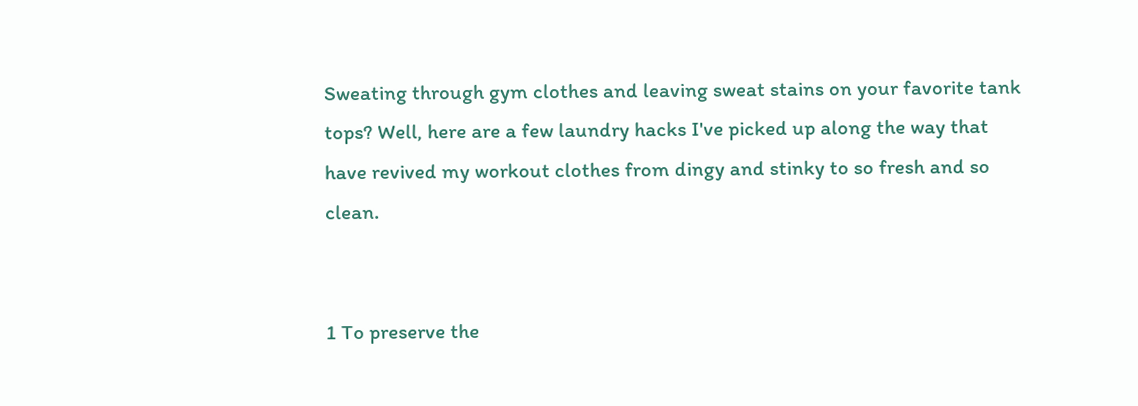Sweating through gym clothes and leaving sweat stains on your favorite tank tops? Well, here are a few laundry hacks I've picked up along the way that have revived my workout clothes from dingy and stinky to so fresh and so clean.


1 To preserve the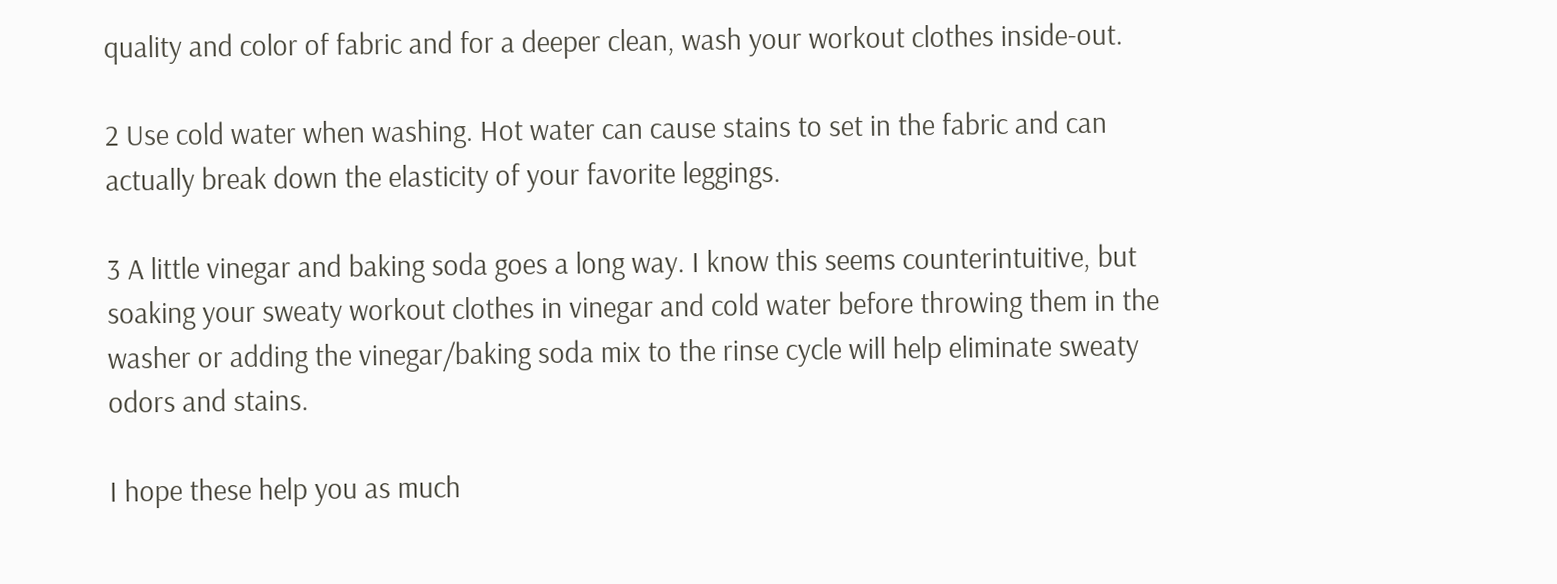quality and color of fabric and for a deeper clean, wash your workout clothes inside-out.

2 Use cold water when washing. Hot water can cause stains to set in the fabric and can actually break down the elasticity of your favorite leggings.

3 A little vinegar and baking soda goes a long way. I know this seems counterintuitive, but soaking your sweaty workout clothes in vinegar and cold water before throwing them in the washer or adding the vinegar/baking soda mix to the rinse cycle will help eliminate sweaty odors and stains.

I hope these help you as much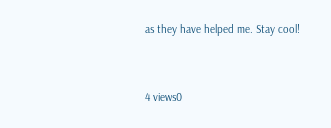as they have helped me. Stay cool!


4 views0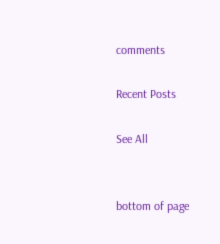comments

Recent Posts

See All


bottom of page